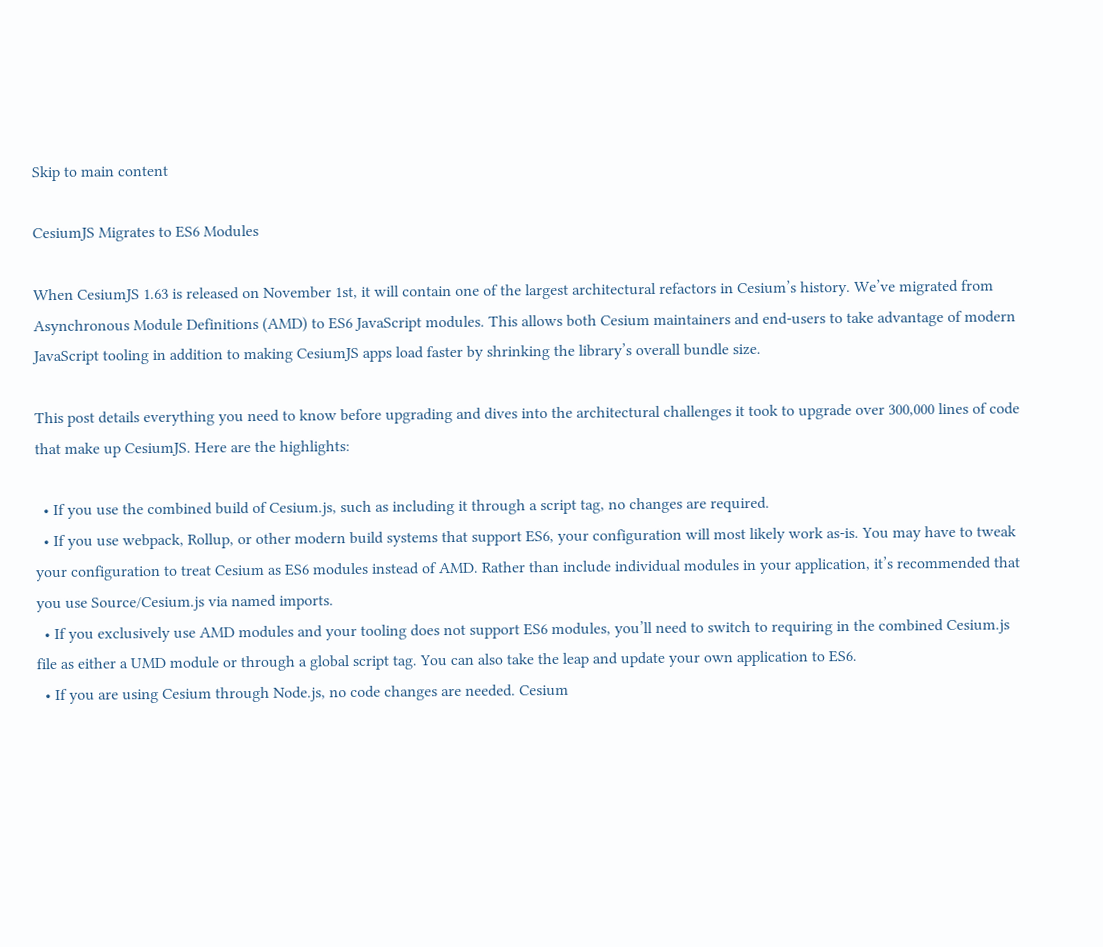Skip to main content

CesiumJS Migrates to ES6 Modules

When CesiumJS 1.63 is released on November 1st, it will contain one of the largest architectural refactors in Cesium’s history. We’ve migrated from Asynchronous Module Definitions (AMD) to ES6 JavaScript modules. This allows both Cesium maintainers and end-users to take advantage of modern JavaScript tooling in addition to making CesiumJS apps load faster by shrinking the library’s overall bundle size.

This post details everything you need to know before upgrading and dives into the architectural challenges it took to upgrade over 300,000 lines of code that make up CesiumJS. Here are the highlights:

  • If you use the combined build of Cesium.js, such as including it through a script tag, no changes are required.
  • If you use webpack, Rollup, or other modern build systems that support ES6, your configuration will most likely work as-is. You may have to tweak your configuration to treat Cesium as ES6 modules instead of AMD. Rather than include individual modules in your application, it’s recommended that you use Source/Cesium.js via named imports.
  • If you exclusively use AMD modules and your tooling does not support ES6 modules, you’ll need to switch to requiring in the combined Cesium.js file as either a UMD module or through a global script tag. You can also take the leap and update your own application to ES6.
  • If you are using Cesium through Node.js, no code changes are needed. Cesium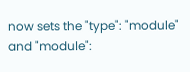now sets the "type": "module" and "module":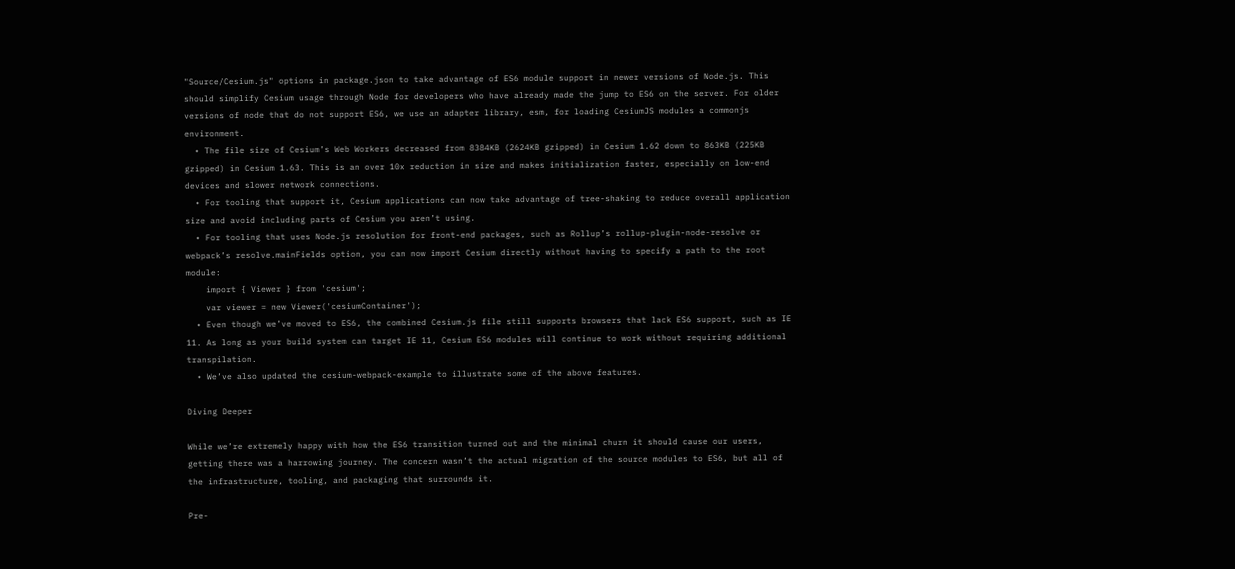"Source/Cesium.js" options in package.json to take advantage of ES6 module support in newer versions of Node.js. This should simplify Cesium usage through Node for developers who have already made the jump to ES6 on the server. For older versions of node that do not support ES6, we use an adapter library, esm, for loading CesiumJS modules a commonjs environment.
  • The file size of Cesium’s Web Workers decreased from 8384KB (2624KB gzipped) in Cesium 1.62 down to 863KB (225KB gzipped) in Cesium 1.63. This is an over 10x reduction in size and makes initialization faster, especially on low-end devices and slower network connections.
  • For tooling that support it, Cesium applications can now take advantage of tree-shaking to reduce overall application size and avoid including parts of Cesium you aren’t using.
  • For tooling that uses Node.js resolution for front-end packages, such as Rollup’s rollup-plugin-node-resolve or webpack’s resolve.mainFields option, you can now import Cesium directly without having to specify a path to the root module:
    import { Viewer } from 'cesium';
    var viewer = new Viewer('cesiumContainer');
  • Even though we’ve moved to ES6, the combined Cesium.js file still supports browsers that lack ES6 support, such as IE 11. As long as your build system can target IE 11, Cesium ES6 modules will continue to work without requiring additional transpilation.
  • We’ve also updated the cesium-webpack-example to illustrate some of the above features.

Diving Deeper

While we’re extremely happy with how the ES6 transition turned out and the minimal churn it should cause our users, getting there was a harrowing journey. The concern wasn’t the actual migration of the source modules to ES6, but all of the infrastructure, tooling, and packaging that surrounds it.

Pre-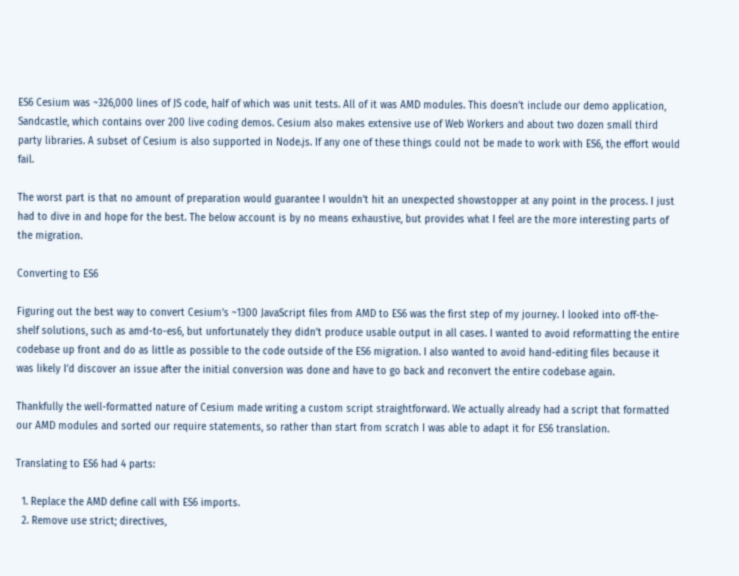ES6 Cesium was ~326,000 lines of JS code, half of which was unit tests. All of it was AMD modules. This doesn’t include our demo application, Sandcastle, which contains over 200 live coding demos. Cesium also makes extensive use of Web Workers and about two dozen small third party libraries. A subset of Cesium is also supported in Node.js. If any one of these things could not be made to work with ES6, the effort would fail.

The worst part is that no amount of preparation would guarantee I wouldn’t hit an unexpected showstopper at any point in the process. I just had to dive in and hope for the best. The below account is by no means exhaustive, but provides what I feel are the more interesting parts of the migration.

Converting to ES6

Figuring out the best way to convert Cesium’s ~1300 JavaScript files from AMD to ES6 was the first step of my journey. I looked into off-the-shelf solutions, such as amd-to-es6, but unfortunately they didn’t produce usable output in all cases. I wanted to avoid reformatting the entire codebase up front and do as little as possible to the code outside of the ES6 migration. I also wanted to avoid hand-editing files because it was likely I’d discover an issue after the initial conversion was done and have to go back and reconvert the entire codebase again.

Thankfully the well-formatted nature of Cesium made writing a custom script straightforward. We actually already had a script that formatted our AMD modules and sorted our require statements, so rather than start from scratch I was able to adapt it for ES6 translation.

Translating to ES6 had 4 parts:

  1. Replace the AMD define call with ES6 imports.
  2. Remove use strict; directives,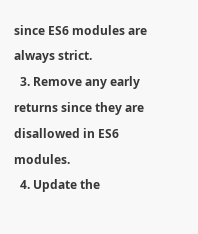since ES6 modules are always strict.
  3. Remove any early returns since they are disallowed in ES6 modules.
  4. Update the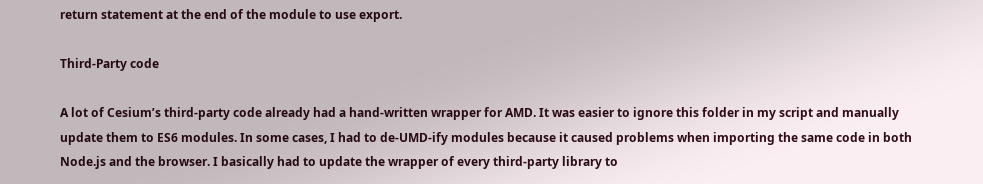return statement at the end of the module to use export.

Third-Party code

A lot of Cesium’s third-party code already had a hand-written wrapper for AMD. It was easier to ignore this folder in my script and manually update them to ES6 modules. In some cases, I had to de-UMD-ify modules because it caused problems when importing the same code in both Node.js and the browser. I basically had to update the wrapper of every third-party library to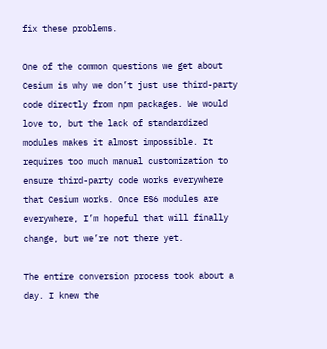fix these problems.

One of the common questions we get about Cesium is why we don’t just use third-party code directly from npm packages. We would love to, but the lack of standardized modules makes it almost impossible. It requires too much manual customization to ensure third-party code works everywhere that Cesium works. Once ES6 modules are everywhere, I’m hopeful that will finally change, but we’re not there yet.

The entire conversion process took about a day. I knew the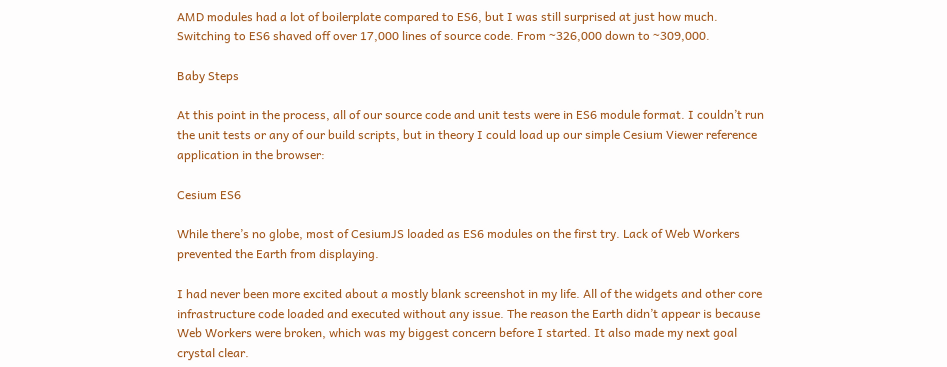AMD modules had a lot of boilerplate compared to ES6, but I was still surprised at just how much. Switching to ES6 shaved off over 17,000 lines of source code. From ~326,000 down to ~309,000.

Baby Steps

At this point in the process, all of our source code and unit tests were in ES6 module format. I couldn’t run the unit tests or any of our build scripts, but in theory I could load up our simple Cesium Viewer reference application in the browser:

Cesium ES6

While there’s no globe, most of CesiumJS loaded as ES6 modules on the first try. Lack of Web Workers prevented the Earth from displaying.

I had never been more excited about a mostly blank screenshot in my life. All of the widgets and other core infrastructure code loaded and executed without any issue. The reason the Earth didn’t appear is because Web Workers were broken, which was my biggest concern before I started. It also made my next goal crystal clear.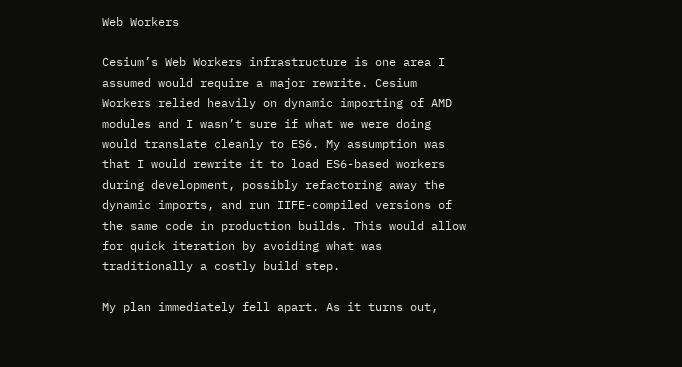Web Workers

Cesium’s Web Workers infrastructure is one area I assumed would require a major rewrite. Cesium Workers relied heavily on dynamic importing of AMD modules and I wasn’t sure if what we were doing would translate cleanly to ES6. My assumption was that I would rewrite it to load ES6-based workers during development, possibly refactoring away the dynamic imports, and run IIFE-compiled versions of the same code in production builds. This would allow for quick iteration by avoiding what was traditionally a costly build step.

My plan immediately fell apart. As it turns out,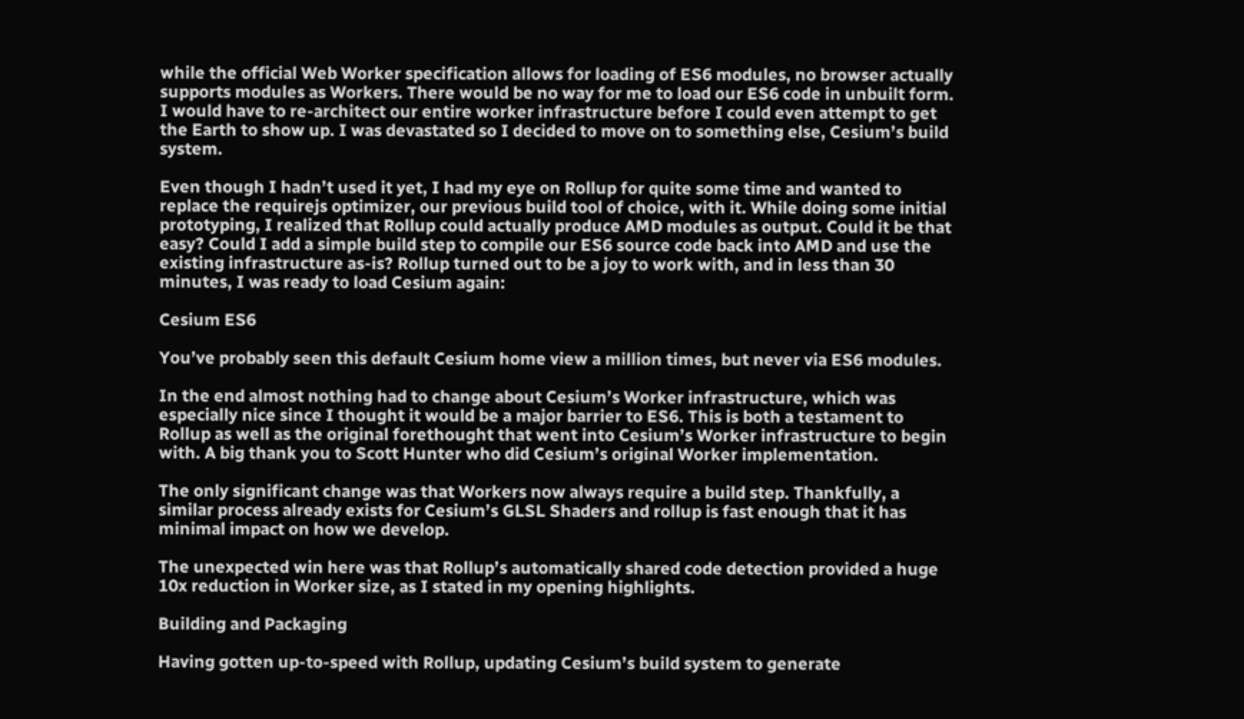while the official Web Worker specification allows for loading of ES6 modules, no browser actually supports modules as Workers. There would be no way for me to load our ES6 code in unbuilt form. I would have to re-architect our entire worker infrastructure before I could even attempt to get the Earth to show up. I was devastated so I decided to move on to something else, Cesium’s build system.

Even though I hadn’t used it yet, I had my eye on Rollup for quite some time and wanted to replace the requirejs optimizer, our previous build tool of choice, with it. While doing some initial prototyping, I realized that Rollup could actually produce AMD modules as output. Could it be that easy? Could I add a simple build step to compile our ES6 source code back into AMD and use the existing infrastructure as-is? Rollup turned out to be a joy to work with, and in less than 30 minutes, I was ready to load Cesium again:

Cesium ES6

You’ve probably seen this default Cesium home view a million times, but never via ES6 modules.

In the end almost nothing had to change about Cesium’s Worker infrastructure, which was especially nice since I thought it would be a major barrier to ES6. This is both a testament to Rollup as well as the original forethought that went into Cesium’s Worker infrastructure to begin with. A big thank you to Scott Hunter who did Cesium’s original Worker implementation.

The only significant change was that Workers now always require a build step. Thankfully, a similar process already exists for Cesium’s GLSL Shaders and rollup is fast enough that it has minimal impact on how we develop.

The unexpected win here was that Rollup’s automatically shared code detection provided a huge 10x reduction in Worker size, as I stated in my opening highlights.

Building and Packaging

Having gotten up-to-speed with Rollup, updating Cesium’s build system to generate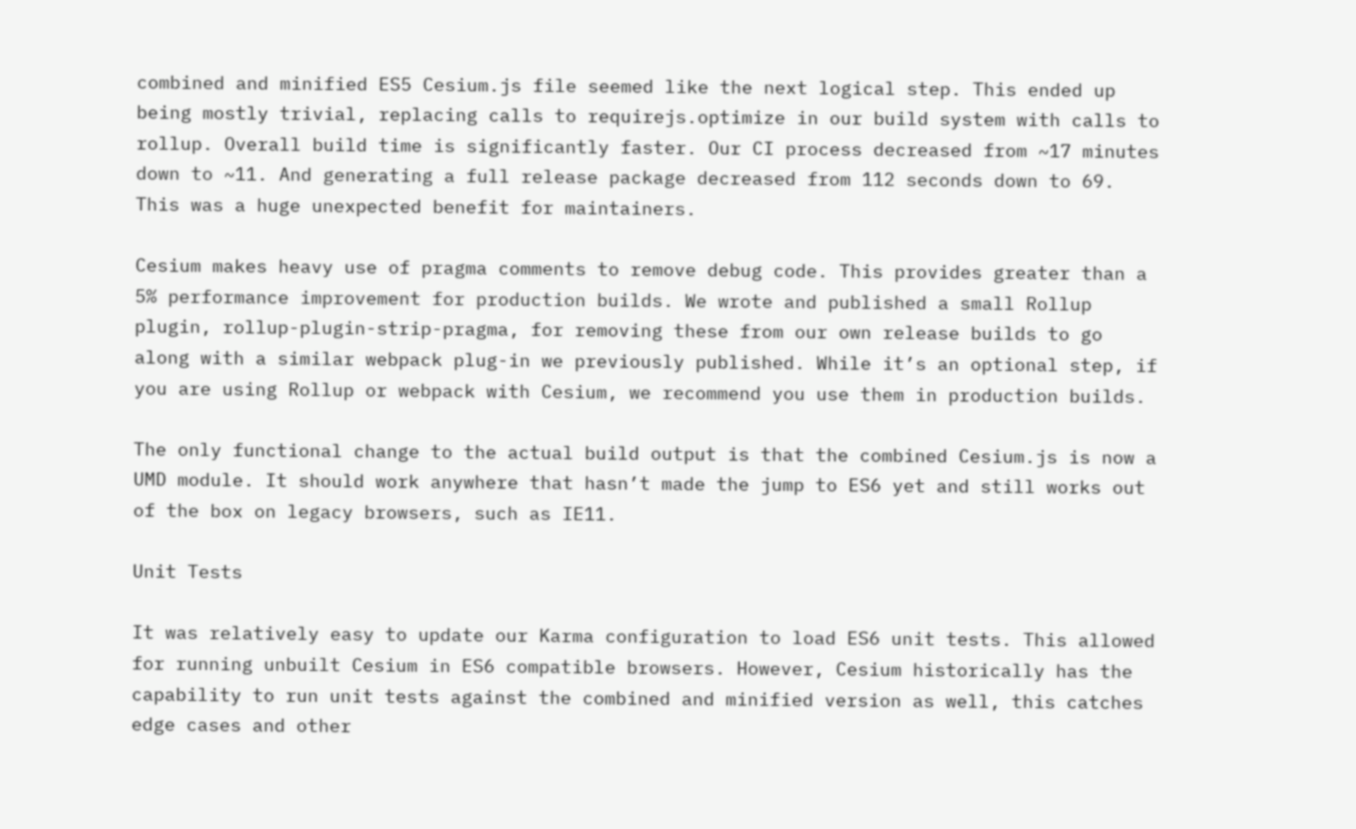combined and minified ES5 Cesium.js file seemed like the next logical step. This ended up being mostly trivial, replacing calls to requirejs.optimize in our build system with calls to rollup. Overall build time is significantly faster. Our CI process decreased from ~17 minutes down to ~11. And generating a full release package decreased from 112 seconds down to 69. This was a huge unexpected benefit for maintainers.

Cesium makes heavy use of pragma comments to remove debug code. This provides greater than a 5% performance improvement for production builds. We wrote and published a small Rollup plugin, rollup-plugin-strip-pragma, for removing these from our own release builds to go along with a similar webpack plug-in we previously published. While it’s an optional step, if you are using Rollup or webpack with Cesium, we recommend you use them in production builds.

The only functional change to the actual build output is that the combined Cesium.js is now a UMD module. It should work anywhere that hasn’t made the jump to ES6 yet and still works out of the box on legacy browsers, such as IE11.

Unit Tests

It was relatively easy to update our Karma configuration to load ES6 unit tests. This allowed for running unbuilt Cesium in ES6 compatible browsers. However, Cesium historically has the capability to run unit tests against the combined and minified version as well, this catches edge cases and other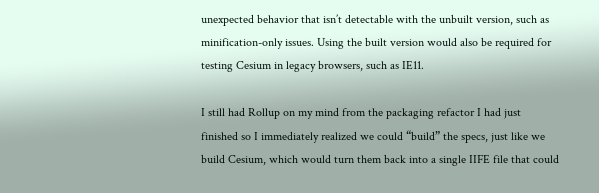unexpected behavior that isn’t detectable with the unbuilt version, such as minification-only issues. Using the built version would also be required for testing Cesium in legacy browsers, such as IE11.

I still had Rollup on my mind from the packaging refactor I had just finished so I immediately realized we could “build” the specs, just like we build Cesium, which would turn them back into a single IIFE file that could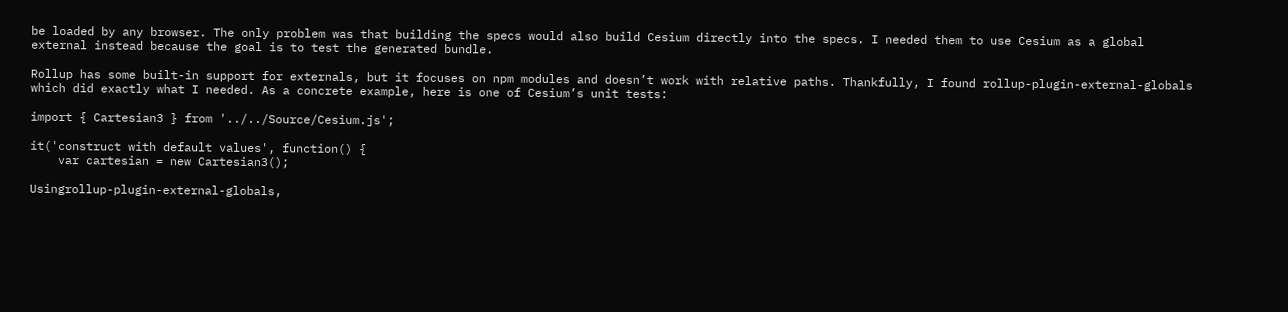be loaded by any browser. The only problem was that building the specs would also build Cesium directly into the specs. I needed them to use Cesium as a global external instead because the goal is to test the generated bundle.

Rollup has some built-in support for externals, but it focuses on npm modules and doesn’t work with relative paths. Thankfully, I found rollup-plugin-external-globals which did exactly what I needed. As a concrete example, here is one of Cesium’s unit tests:

import { Cartesian3 } from '../../Source/Cesium.js';

it('construct with default values', function() {
    var cartesian = new Cartesian3();

Usingrollup-plugin-external-globals,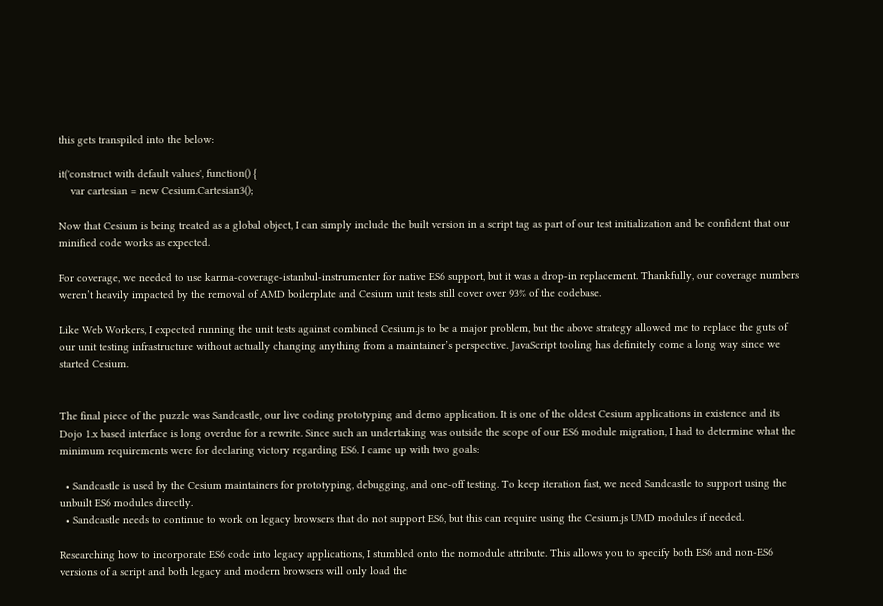this gets transpiled into the below:

it('construct with default values', function() {
    var cartesian = new Cesium.Cartesian3();

Now that Cesium is being treated as a global object, I can simply include the built version in a script tag as part of our test initialization and be confident that our minified code works as expected.

For coverage, we needed to use karma-coverage-istanbul-instrumenter for native ES6 support, but it was a drop-in replacement. Thankfully, our coverage numbers weren’t heavily impacted by the removal of AMD boilerplate and Cesium unit tests still cover over 93% of the codebase.

Like Web Workers, I expected running the unit tests against combined Cesium.js to be a major problem, but the above strategy allowed me to replace the guts of our unit testing infrastructure without actually changing anything from a maintainer’s perspective. JavaScript tooling has definitely come a long way since we started Cesium.


The final piece of the puzzle was Sandcastle, our live coding prototyping and demo application. It is one of the oldest Cesium applications in existence and its Dojo 1.x based interface is long overdue for a rewrite. Since such an undertaking was outside the scope of our ES6 module migration, I had to determine what the minimum requirements were for declaring victory regarding ES6. I came up with two goals:

  • Sandcastle is used by the Cesium maintainers for prototyping, debugging, and one-off testing. To keep iteration fast, we need Sandcastle to support using the unbuilt ES6 modules directly.
  • Sandcastle needs to continue to work on legacy browsers that do not support ES6, but this can require using the Cesium.js UMD modules if needed.

Researching how to incorporate ES6 code into legacy applications, I stumbled onto the nomodule attribute. This allows you to specify both ES6 and non-ES6 versions of a script and both legacy and modern browsers will only load the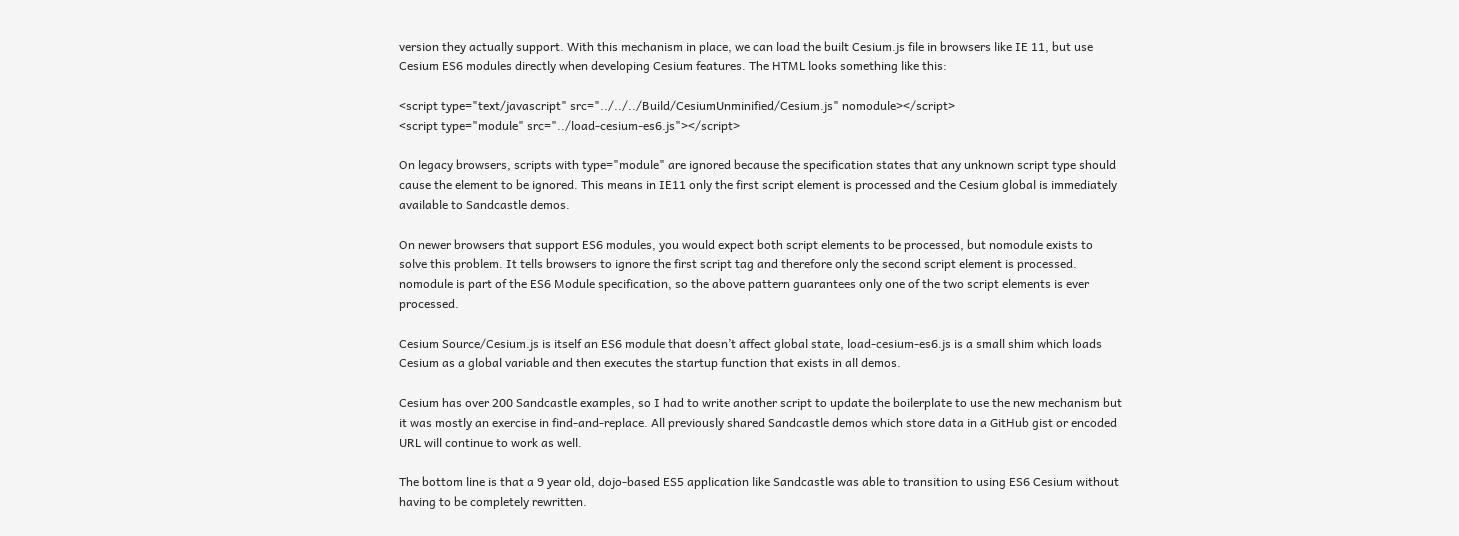version they actually support. With this mechanism in place, we can load the built Cesium.js file in browsers like IE 11, but use Cesium ES6 modules directly when developing Cesium features. The HTML looks something like this:

<script type="text/javascript" src="../../../Build/CesiumUnminified/Cesium.js" nomodule></script>
<script type="module" src="../load-cesium-es6.js"></script>

On legacy browsers, scripts with type="module" are ignored because the specification states that any unknown script type should cause the element to be ignored. This means in IE11 only the first script element is processed and the Cesium global is immediately available to Sandcastle demos.

On newer browsers that support ES6 modules, you would expect both script elements to be processed, but nomodule exists to solve this problem. It tells browsers to ignore the first script tag and therefore only the second script element is processed. nomodule is part of the ES6 Module specification, so the above pattern guarantees only one of the two script elements is ever processed.

Cesium Source/Cesium.js is itself an ES6 module that doesn’t affect global state, load-cesium-es6.js is a small shim which loads Cesium as a global variable and then executes the startup function that exists in all demos.

Cesium has over 200 Sandcastle examples, so I had to write another script to update the boilerplate to use the new mechanism but it was mostly an exercise in find-and-replace. All previously shared Sandcastle demos which store data in a GitHub gist or encoded URL will continue to work as well.

The bottom line is that a 9 year old, dojo-based ES5 application like Sandcastle was able to transition to using ES6 Cesium without having to be completely rewritten.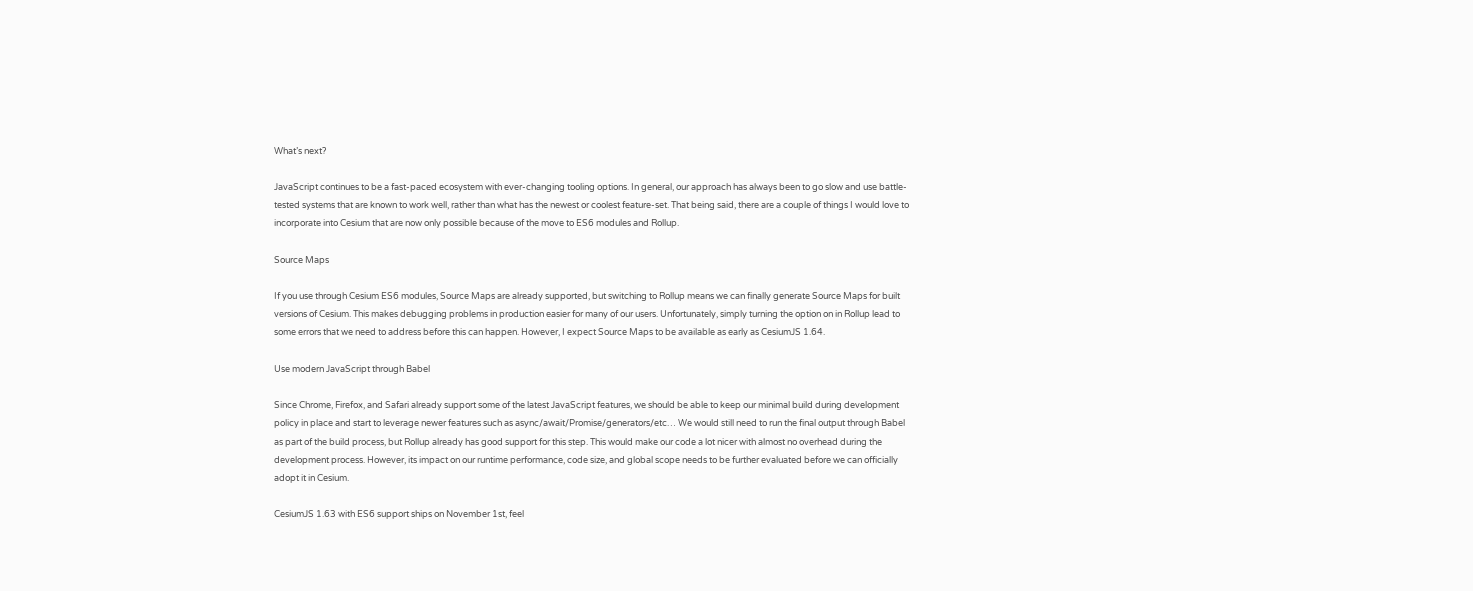What’s next?

JavaScript continues to be a fast-paced ecosystem with ever-changing tooling options. In general, our approach has always been to go slow and use battle-tested systems that are known to work well, rather than what has the newest or coolest feature-set. That being said, there are a couple of things I would love to incorporate into Cesium that are now only possible because of the move to ES6 modules and Rollup.

Source Maps

If you use through Cesium ES6 modules, Source Maps are already supported, but switching to Rollup means we can finally generate Source Maps for built versions of Cesium. This makes debugging problems in production easier for many of our users. Unfortunately, simply turning the option on in Rollup lead to some errors that we need to address before this can happen. However, I expect Source Maps to be available as early as CesiumJS 1.64.

Use modern JavaScript through Babel

Since Chrome, Firefox, and Safari already support some of the latest JavaScript features, we should be able to keep our minimal build during development policy in place and start to leverage newer features such as async/await/Promise/generators/etc… We would still need to run the final output through Babel as part of the build process, but Rollup already has good support for this step. This would make our code a lot nicer with almost no overhead during the development process. However, its impact on our runtime performance, code size, and global scope needs to be further evaluated before we can officially adopt it in Cesium.

CesiumJS 1.63 with ES6 support ships on November 1st, feel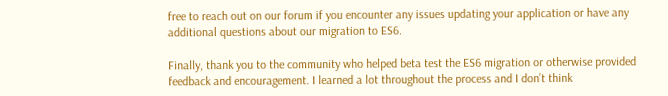free to reach out on our forum if you encounter any issues updating your application or have any additional questions about our migration to ES6.

Finally, thank you to the community who helped beta test the ES6 migration or otherwise provided feedback and encouragement. I learned a lot throughout the process and I don’t think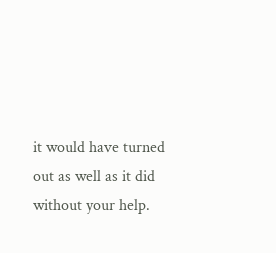it would have turned out as well as it did without your help.